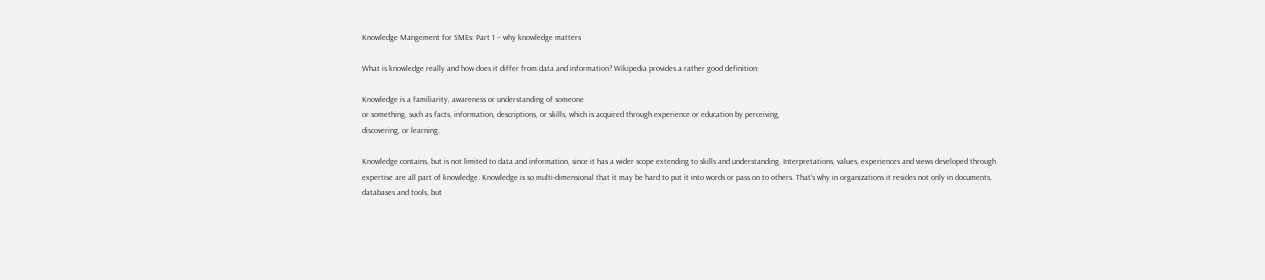Knowledge Mangement for SMEs: Part 1 – why knowledge matters

What is knowledge really and how does it differ from data and information? Wikipedia provides a rather good definition:

Knowledge is a familiarity, awareness or understanding of someone
or something, such as facts, information, descriptions, or skills, which is acquired through experience or education by perceiving,
discovering, or learning.

Knowledge contains, but is not limited to data and information, since it has a wider scope extending to skills and understanding. Interpretations, values, experiences and views developed through expertise are all part of knowledge. Knowledge is so multi-dimensional that it may be hard to put it into words or pass on to others. That’s why in organizations it resides not only in documents, databases and tools, but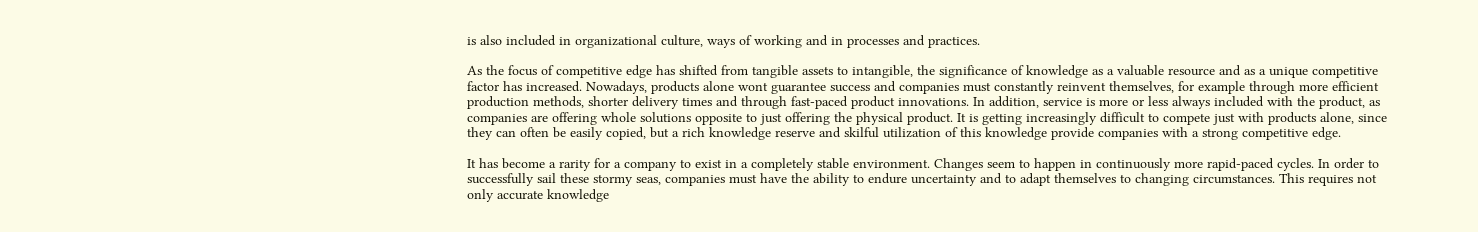is also included in organizational culture, ways of working and in processes and practices.

As the focus of competitive edge has shifted from tangible assets to intangible, the significance of knowledge as a valuable resource and as a unique competitive factor has increased. Nowadays, products alone wont guarantee success and companies must constantly reinvent themselves, for example through more efficient production methods, shorter delivery times and through fast-paced product innovations. In addition, service is more or less always included with the product, as companies are offering whole solutions opposite to just offering the physical product. It is getting increasingly difficult to compete just with products alone, since they can often be easily copied, but a rich knowledge reserve and skilful utilization of this knowledge provide companies with a strong competitive edge.

It has become a rarity for a company to exist in a completely stable environment. Changes seem to happen in continuously more rapid-paced cycles. In order to successfully sail these stormy seas, companies must have the ability to endure uncertainty and to adapt themselves to changing circumstances. This requires not only accurate knowledge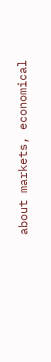about markets, economical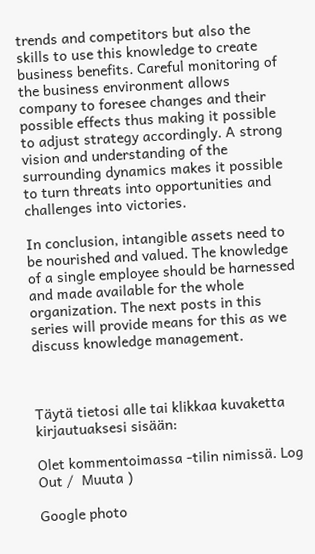trends and competitors but also the skills to use this knowledge to create business benefits. Careful monitoring of the business environment allows company to foresee changes and their possible effects thus making it possible to adjust strategy accordingly. A strong vision and understanding of the surrounding dynamics makes it possible to turn threats into opportunities and challenges into victories.

In conclusion, intangible assets need to be nourished and valued. The knowledge of a single employee should be harnessed and made available for the whole organization. The next posts in this series will provide means for this as we discuss knowledge management.



Täytä tietosi alle tai klikkaa kuvaketta kirjautuaksesi sisään:

Olet kommentoimassa -tilin nimissä. Log Out /  Muuta )

Google photo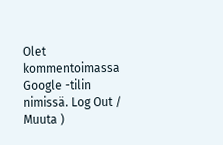Olet kommentoimassa Google -tilin nimissä. Log Out /  Muuta )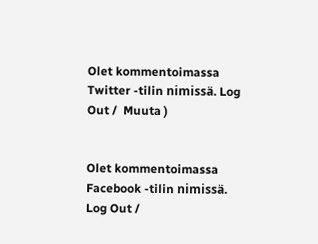Olet kommentoimassa Twitter -tilin nimissä. Log Out /  Muuta )


Olet kommentoimassa Facebook -tilin nimissä. Log Out /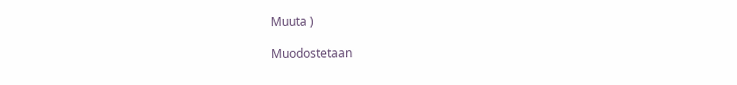Muuta )

Muodostetaan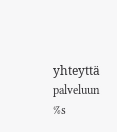yhteyttä palveluun %s